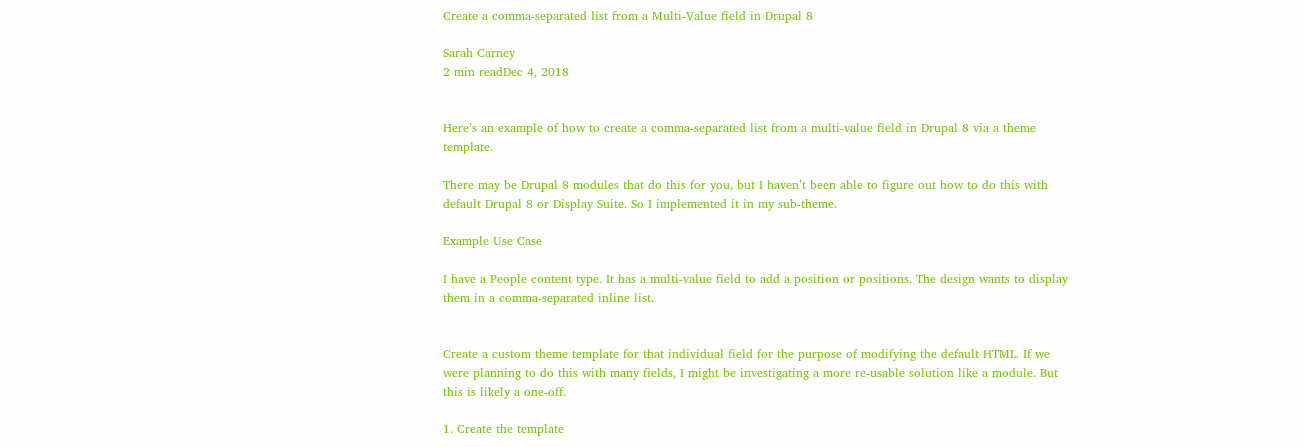Create a comma-separated list from a Multi-Value field in Drupal 8

Sarah Carney
2 min readDec 4, 2018


Here’s an example of how to create a comma-separated list from a multi-value field in Drupal 8 via a theme template.

There may be Drupal 8 modules that do this for you, but I haven’t been able to figure out how to do this with default Drupal 8 or Display Suite. So I implemented it in my sub-theme.

Example Use Case

I have a People content type. It has a multi-value field to add a position or positions. The design wants to display them in a comma-separated inline list.


Create a custom theme template for that individual field for the purpose of modifying the default HTML. If we were planning to do this with many fields, I might be investigating a more re-usable solution like a module. But this is likely a one-off.

1. Create the template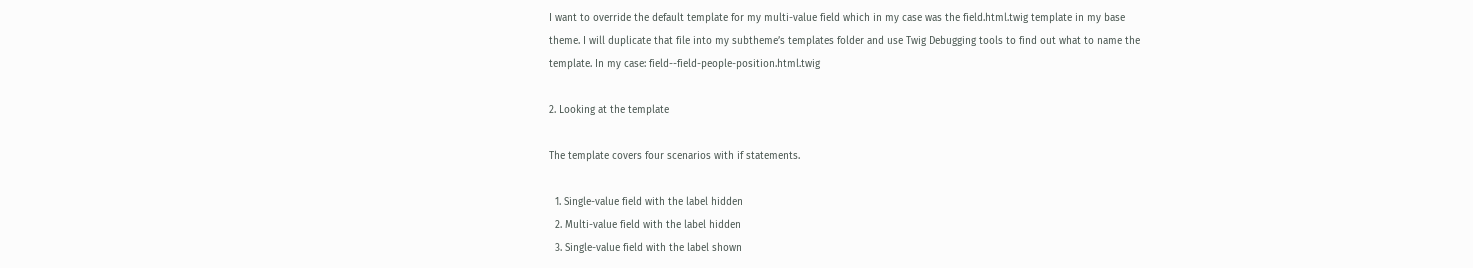I want to override the default template for my multi-value field which in my case was the field.html.twig template in my base theme. I will duplicate that file into my subtheme’s templates folder and use Twig Debugging tools to find out what to name the template. In my case: field--field-people-position.html.twig

2. Looking at the template

The template covers four scenarios with if statements.

  1. Single-value field with the label hidden
  2. Multi-value field with the label hidden
  3. Single-value field with the label shown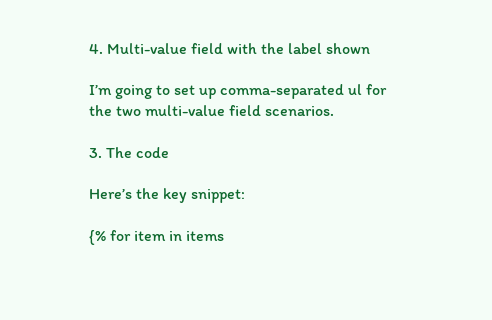4. Multi-value field with the label shown

I’m going to set up comma-separated ul for the two multi-value field scenarios.

3. The code

Here’s the key snippet:

{% for item in items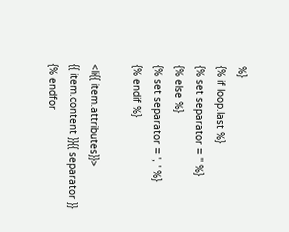%}
{% if loop.last %}
{% set separator = '' %}
{% else %}
{% set separator = ', ' %}
{% endif %}

<li{{ item.attributes}}>
{{ item.content }}{{ separator }}
{% endfor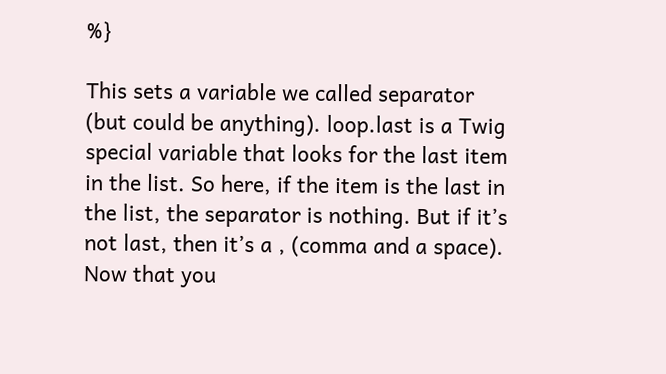%}

This sets a variable we called separator (but could be anything). loop.last is a Twig special variable that looks for the last item in the list. So here, if the item is the last in the list, the separator is nothing. But if it’s not last, then it’s a , (comma and a space). Now that you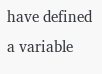have defined a variable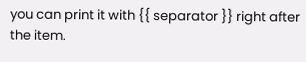you can print it with {{ separator }} right after the item.